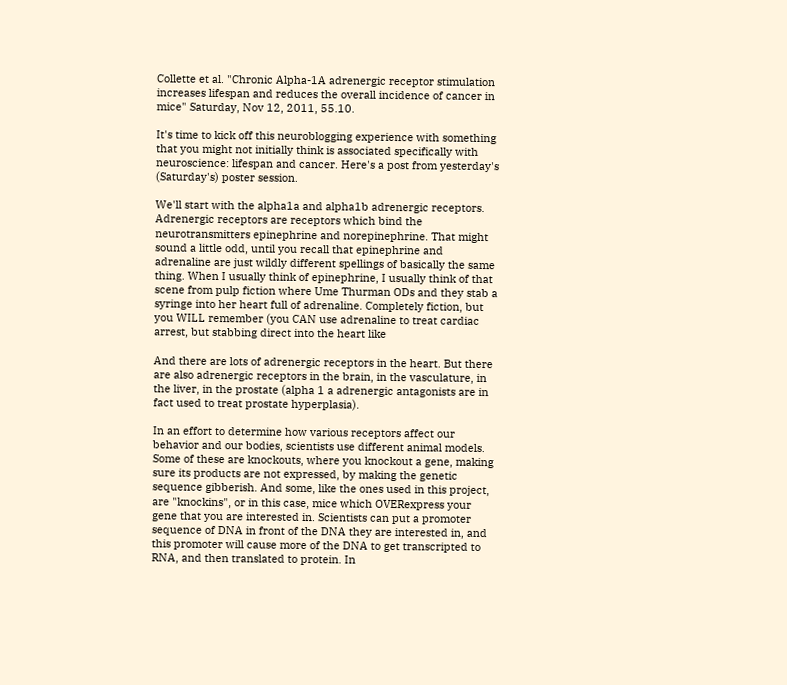Collette et al. "Chronic Alpha-1A adrenergic receptor stimulation increases lifespan and reduces the overall incidence of cancer in mice" Saturday, Nov 12, 2011, 55.10.

It's time to kick off this neuroblogging experience with something that you might not initially think is associated specifically with neuroscience: lifespan and cancer. Here's a post from yesterday's (Saturday's) poster session.

We'll start with the alpha1a and alpha1b adrenergic receptors. Adrenergic receptors are receptors which bind the neurotransmitters epinephrine and norepinephrine. That might sound a little odd, until you recall that epinephrine and adrenaline are just wildly different spellings of basically the same thing. When I usually think of epinephrine, I usually think of that scene from pulp fiction where Ume Thurman ODs and they stab a syringe into her heart full of adrenaline. Completely fiction, but you WILL remember (you CAN use adrenaline to treat cardiac arrest, but stabbing direct into the heart like

And there are lots of adrenergic receptors in the heart. But there are also adrenergic receptors in the brain, in the vasculature, in the liver, in the prostate (alpha 1 a adrenergic antagonists are in fact used to treat prostate hyperplasia).

In an effort to determine how various receptors affect our behavior and our bodies, scientists use different animal models. Some of these are knockouts, where you knockout a gene, making sure its products are not expressed, by making the genetic sequence gibberish. And some, like the ones used in this project, are "knockins", or in this case, mice which OVERexpress your gene that you are interested in. Scientists can put a promoter sequence of DNA in front of the DNA they are interested in, and this promoter will cause more of the DNA to get transcripted to RNA, and then translated to protein. In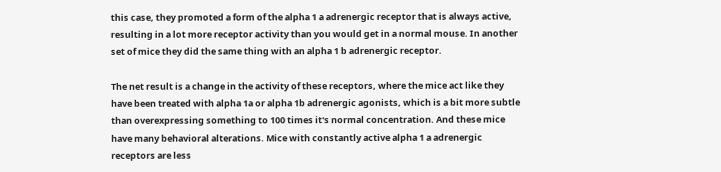this case, they promoted a form of the alpha 1 a adrenergic receptor that is always active, resulting in a lot more receptor activity than you would get in a normal mouse. In another set of mice they did the same thing with an alpha 1 b adrenergic receptor.

The net result is a change in the activity of these receptors, where the mice act like they have been treated with alpha 1a or alpha 1b adrenergic agonists, which is a bit more subtle than overexpressing something to 100 times it's normal concentration. And these mice have many behavioral alterations. Mice with constantly active alpha 1 a adrenergic receptors are less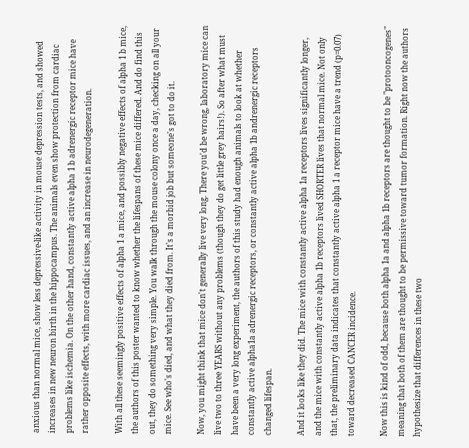anxious than normal mice, show less depressive-like activity in mouse depression tests, and showed increases in new neuron birth in the hippocampus. The animals even show protection from cardiac problems like ischemia. On the other hand, constantly active alpha 1 b adrenergic receptor mice have rather opposite effects, with more cardiac issues, and an increase in neurodegeneration.

With all these seemingly positive effects of alpha 1 a mice, and possibly negative effects of alpha 1 b mice, the authors of this poster wanted to know whether the lifespans of these mice differed. And do find this out, they do something very simple. You walk through the mouse colony once a day, checking on all your mice. See who's died, and what they died from. It's a morbid job but someone's got to do it.

Now, you might think that mice don't generally live very long. There you'd be wrong, laboratory mice can live two to three YEARS without any problems (though they do get little grey hairs!). So after what must have been a very long experiment, the authors of this study had enough animals to look at whether constantly active alpha1a adrenergic receptors, or constantly active alpha 1b andrenergic receptors changed lifespan.

And it looks like they did. The mice with constantly active alpha 1a receptors lives significantly longer, and the mice with constantly active alpha 1b receptors lived SHORTER lives that normal mice. Not only that, the preliminary data indicates that constantly active alpha 1 a receptor mice have a trend (p=0.07) toward decreased CANCER incidence.

Now this is kind of odd, because both alpha 1a and alpha 1b receptors are thought to be "protooncogenes" meaning that both of them are thought to be permissive toward tumor formation. Right now the authors hypothesize that differences in these two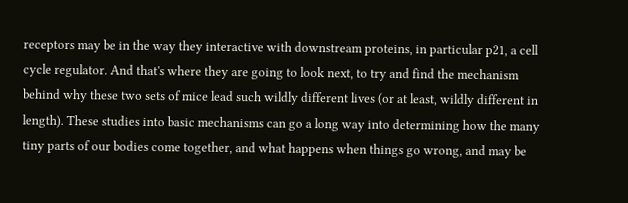receptors may be in the way they interactive with downstream proteins, in particular p21, a cell cycle regulator. And that's where they are going to look next, to try and find the mechanism behind why these two sets of mice lead such wildly different lives (or at least, wildly different in length). These studies into basic mechanisms can go a long way into determining how the many tiny parts of our bodies come together, and what happens when things go wrong, and may be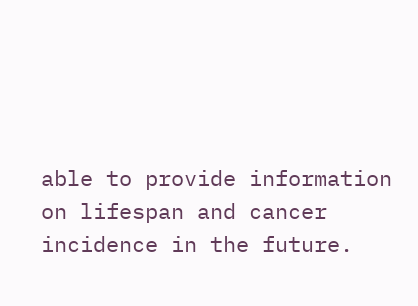able to provide information on lifespan and cancer incidence in the future.